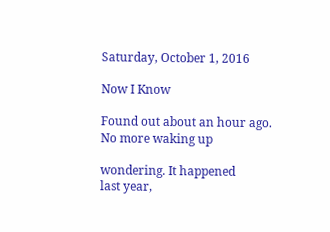Saturday, October 1, 2016

Now I Know

Found out about an hour ago.
No more waking up

wondering. It happened
last year,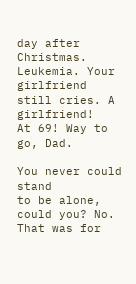day after Christmas.
Leukemia. Your girlfriend
still cries. A girlfriend!
At 69! Way to go, Dad.

You never could stand
to be alone, could you? No.
That was for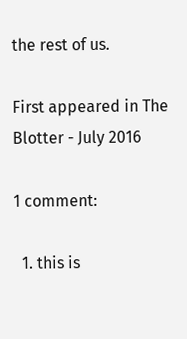the rest of us.

First appeared in The Blotter - July 2016

1 comment:

  1. this is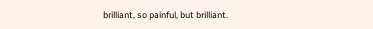brilliant, so painful, but brilliant.